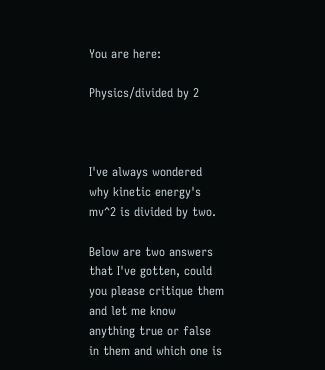You are here:

Physics/divided by 2



I've always wondered why kinetic energy's mv^2 is divided by two.

Below are two answers that I've gotten, could you please critique them and let me know anything true or false in them and which one is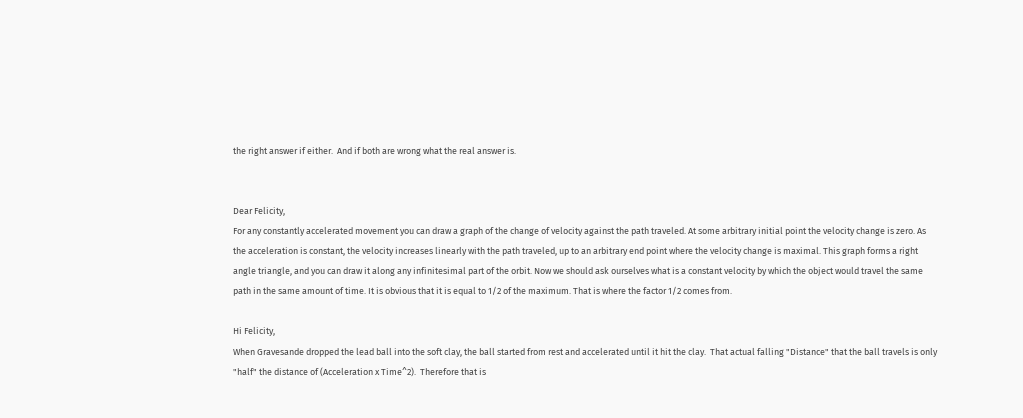the right answer if either.  And if both are wrong what the real answer is.


Dear Felicity,
For any constantly accelerated movement you can draw a graph of the change of velocity against the path traveled. At some arbitrary initial point the velocity change is zero. As the acceleration is constant, the velocity increases linearly with the path traveled, up to an arbitrary end point where the velocity change is maximal. This graph forms a right
angle triangle, and you can draw it along any infinitesimal part of the orbit. Now we should ask ourselves what is a constant velocity by which the object would travel the same path in the same amount of time. It is obvious that it is equal to 1/2 of the maximum. That is where the factor 1/2 comes from.

Hi Felicity,
When Gravesande dropped the lead ball into the soft clay, the ball started from rest and accelerated until it hit the clay.  That actual falling "Distance" that the ball travels is only "half" the distance of (Acceleration x Time^2).  Therefore that is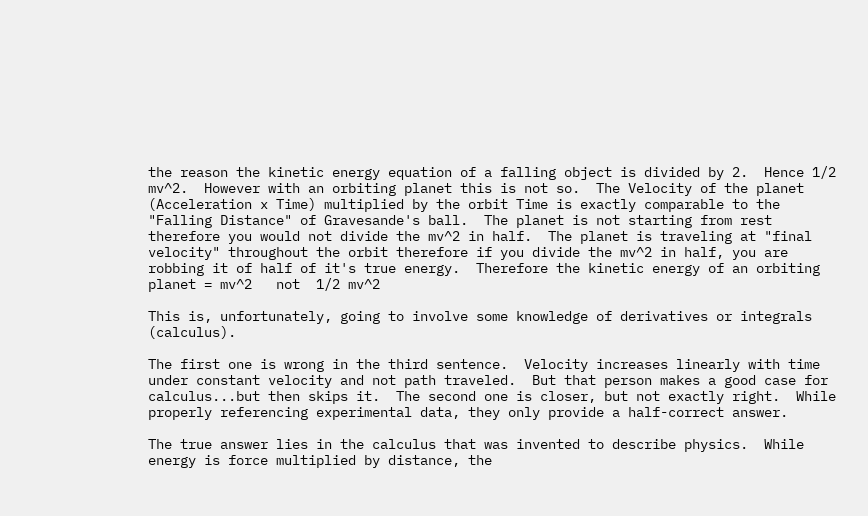the reason the kinetic energy equation of a falling object is divided by 2.  Hence 1/2 mv^2.  However with an orbiting planet this is not so.  The Velocity of the planet (Acceleration x Time) multiplied by the orbit Time is exactly comparable to the "Falling Distance" of Gravesande's ball.  The planet is not starting from rest therefore you would not divide the mv^2 in half.  The planet is traveling at "final velocity" throughout the orbit therefore if you divide the mv^2 in half, you are robbing it of half of it's true energy.  Therefore the kinetic energy of an orbiting planet = mv^2   not  1/2 mv^2

This is, unfortunately, going to involve some knowledge of derivatives or integrals (calculus).

The first one is wrong in the third sentence.  Velocity increases linearly with time under constant velocity and not path traveled.  But that person makes a good case for calculus...but then skips it.  The second one is closer, but not exactly right.  While properly referencing experimental data, they only provide a half-correct answer.

The true answer lies in the calculus that was invented to describe physics.  While energy is force multiplied by distance, the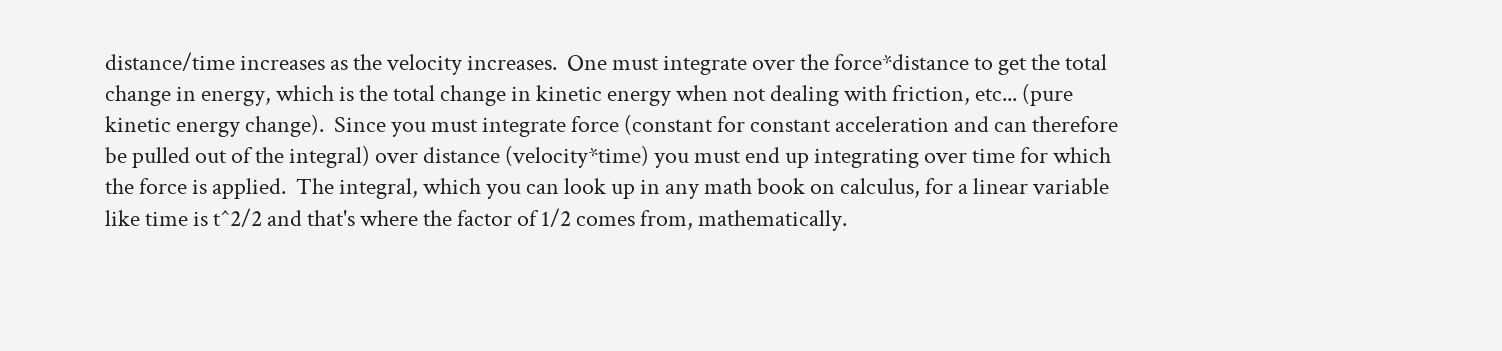distance/time increases as the velocity increases.  One must integrate over the force*distance to get the total change in energy, which is the total change in kinetic energy when not dealing with friction, etc... (pure kinetic energy change).  Since you must integrate force (constant for constant acceleration and can therefore be pulled out of the integral) over distance (velocity*time) you must end up integrating over time for which the force is applied.  The integral, which you can look up in any math book on calculus, for a linear variable like time is t^2/2 and that's where the factor of 1/2 comes from, mathematically.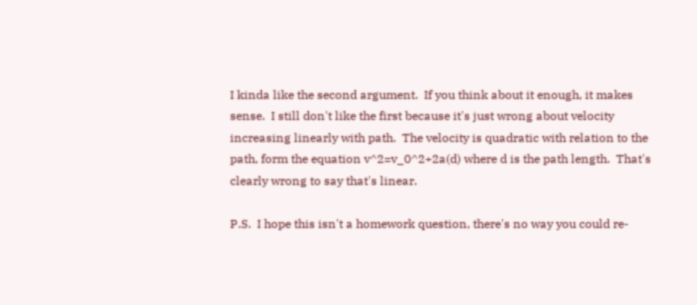I kinda like the second argument.  If you think about it enough, it makes sense.  I still don't like the first because it's just wrong about velocity increasing linearly with path.  The velocity is quadratic with relation to the path, form the equation v^2=v_0^2+2a(d) where d is the path length.  That's clearly wrong to say that's linear.

P.S.  I hope this isn't a homework question, there's no way you could re-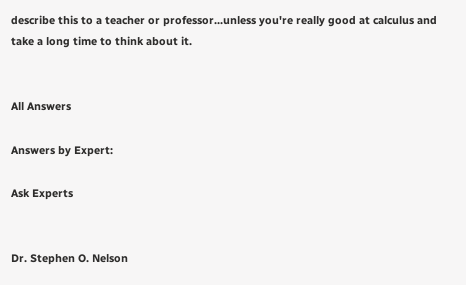describe this to a teacher or professor...unless you're really good at calculus and take a long time to think about it.


All Answers

Answers by Expert:

Ask Experts


Dr. Stephen O. Nelson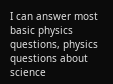I can answer most basic physics questions, physics questions about science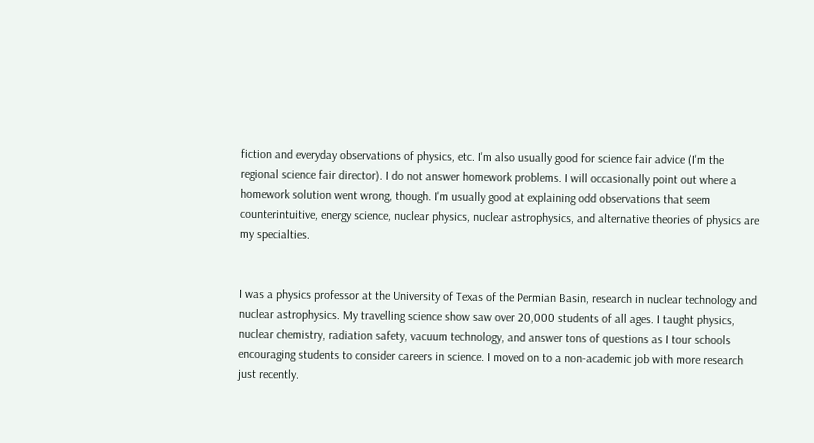fiction and everyday observations of physics, etc. I'm also usually good for science fair advice (I'm the regional science fair director). I do not answer homework problems. I will occasionally point out where a homework solution went wrong, though. I'm usually good at explaining odd observations that seem counterintuitive, energy science, nuclear physics, nuclear astrophysics, and alternative theories of physics are my specialties.


I was a physics professor at the University of Texas of the Permian Basin, research in nuclear technology and nuclear astrophysics. My travelling science show saw over 20,000 students of all ages. I taught physics, nuclear chemistry, radiation safety, vacuum technology, and answer tons of questions as I tour schools encouraging students to consider careers in science. I moved on to a non-academic job with more research just recently.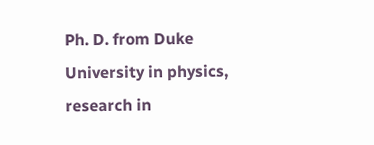Ph. D. from Duke University in physics, research in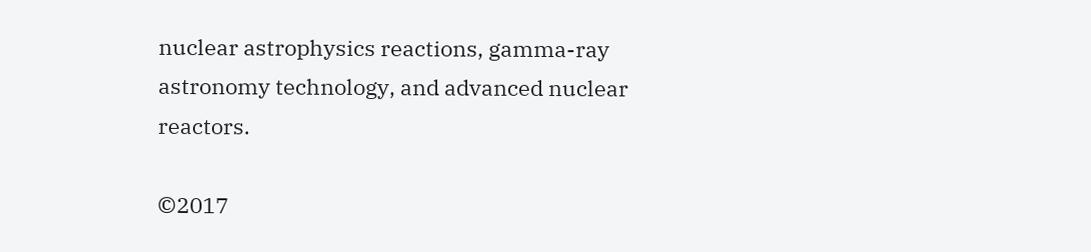nuclear astrophysics reactions, gamma-ray astronomy technology, and advanced nuclear reactors.

©2017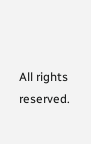All rights reserved.